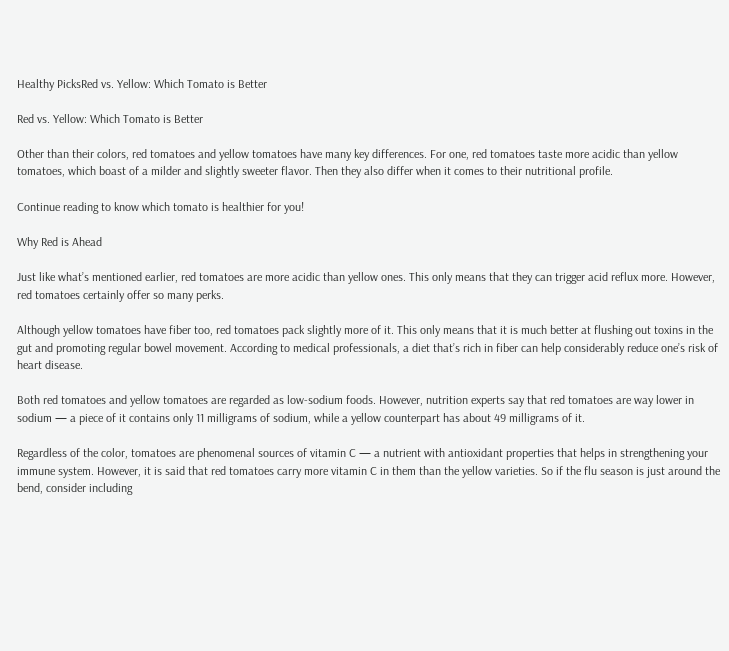Healthy PicksRed vs. Yellow: Which Tomato is Better

Red vs. Yellow: Which Tomato is Better

Other than their colors, red tomatoes and yellow tomatoes have many key differences. For one, red tomatoes taste more acidic than yellow tomatoes, which boast of a milder and slightly sweeter flavor. Then they also differ when it comes to their nutritional profile.

Continue reading to know which tomato is healthier for you!

Why Red is Ahead

Just like what’s mentioned earlier, red tomatoes are more acidic than yellow ones. This only means that they can trigger acid reflux more. However, red tomatoes certainly offer so many perks.

Although yellow tomatoes have fiber too, red tomatoes pack slightly more of it. This only means that it is much better at flushing out toxins in the gut and promoting regular bowel movement. According to medical professionals, a diet that’s rich in fiber can help considerably reduce one’s risk of heart disease.

Both red tomatoes and yellow tomatoes are regarded as low-sodium foods. However, nutrition experts say that red tomatoes are way lower in sodium — a piece of it contains only 11 milligrams of sodium, while a yellow counterpart has about 49 milligrams of it.

Regardless of the color, tomatoes are phenomenal sources of vitamin C — a nutrient with antioxidant properties that helps in strengthening your immune system. However, it is said that red tomatoes carry more vitamin C in them than the yellow varieties. So if the flu season is just around the bend, consider including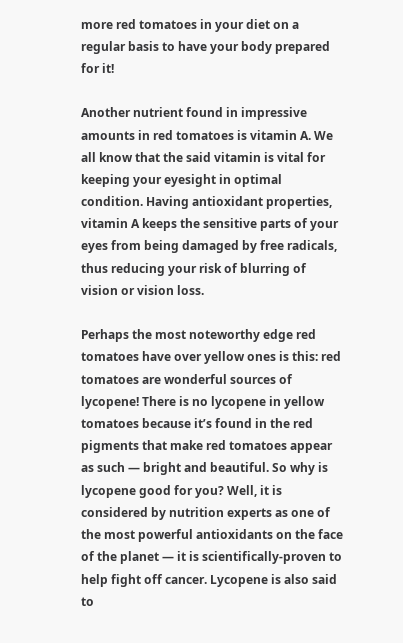more red tomatoes in your diet on a regular basis to have your body prepared for it!

Another nutrient found in impressive amounts in red tomatoes is vitamin A. We all know that the said vitamin is vital for keeping your eyesight in optimal condition. Having antioxidant properties, vitamin A keeps the sensitive parts of your eyes from being damaged by free radicals, thus reducing your risk of blurring of vision or vision loss.

Perhaps the most noteworthy edge red tomatoes have over yellow ones is this: red tomatoes are wonderful sources of lycopene! There is no lycopene in yellow tomatoes because it’s found in the red pigments that make red tomatoes appear as such — bright and beautiful. So why is lycopene good for you? Well, it is considered by nutrition experts as one of the most powerful antioxidants on the face of the planet — it is scientifically-proven to help fight off cancer. Lycopene is also said to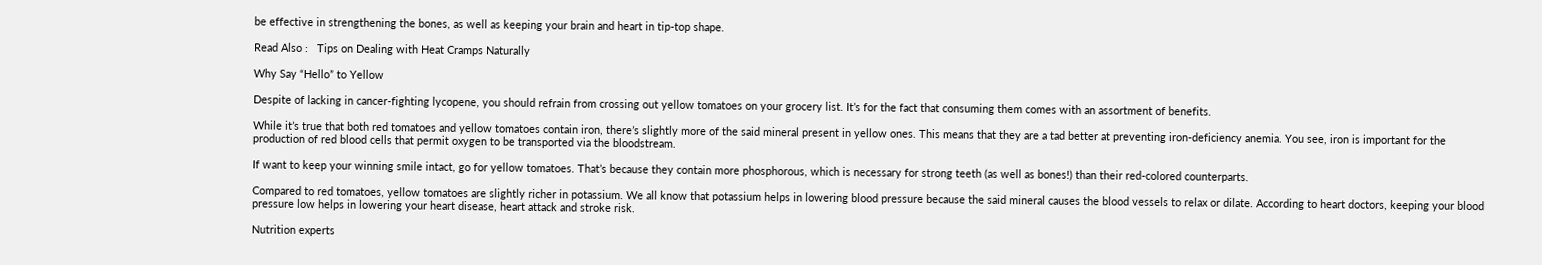be effective in strengthening the bones, as well as keeping your brain and heart in tip-top shape.

Read Also :   Tips on Dealing with Heat Cramps Naturally

Why Say “Hello” to Yellow

Despite of lacking in cancer-fighting lycopene, you should refrain from crossing out yellow tomatoes on your grocery list. It’s for the fact that consuming them comes with an assortment of benefits.

While it’s true that both red tomatoes and yellow tomatoes contain iron, there’s slightly more of the said mineral present in yellow ones. This means that they are a tad better at preventing iron-deficiency anemia. You see, iron is important for the production of red blood cells that permit oxygen to be transported via the bloodstream.

If want to keep your winning smile intact, go for yellow tomatoes. That’s because they contain more phosphorous, which is necessary for strong teeth (as well as bones!) than their red-colored counterparts.

Compared to red tomatoes, yellow tomatoes are slightly richer in potassium. We all know that potassium helps in lowering blood pressure because the said mineral causes the blood vessels to relax or dilate. According to heart doctors, keeping your blood pressure low helps in lowering your heart disease, heart attack and stroke risk.

Nutrition experts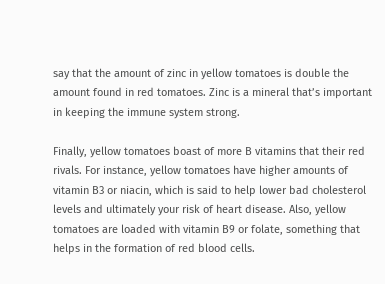say that the amount of zinc in yellow tomatoes is double the amount found in red tomatoes. Zinc is a mineral that’s important in keeping the immune system strong.

Finally, yellow tomatoes boast of more B vitamins that their red rivals. For instance, yellow tomatoes have higher amounts of vitamin B3 or niacin, which is said to help lower bad cholesterol levels and ultimately your risk of heart disease. Also, yellow tomatoes are loaded with vitamin B9 or folate, something that helps in the formation of red blood cells.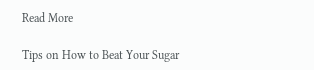Read More

Tips on How to Beat Your Sugar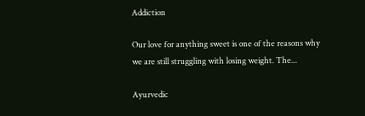Addiction

Our love for anything sweet is one of the reasons why we are still struggling with losing weight. The...

Ayurvedic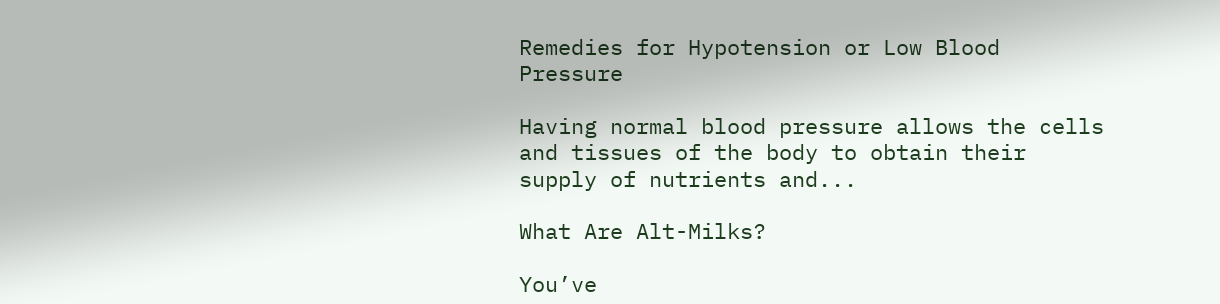Remedies for Hypotension or Low Blood Pressure

Having normal blood pressure allows the cells and tissues of the body to obtain their supply of nutrients and...

What Are Alt-Milks?

You’ve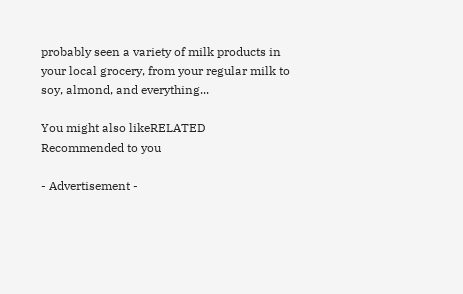probably seen a variety of milk products in your local grocery, from your regular milk to soy, almond, and everything...

You might also likeRELATED
Recommended to you

- Advertisement -